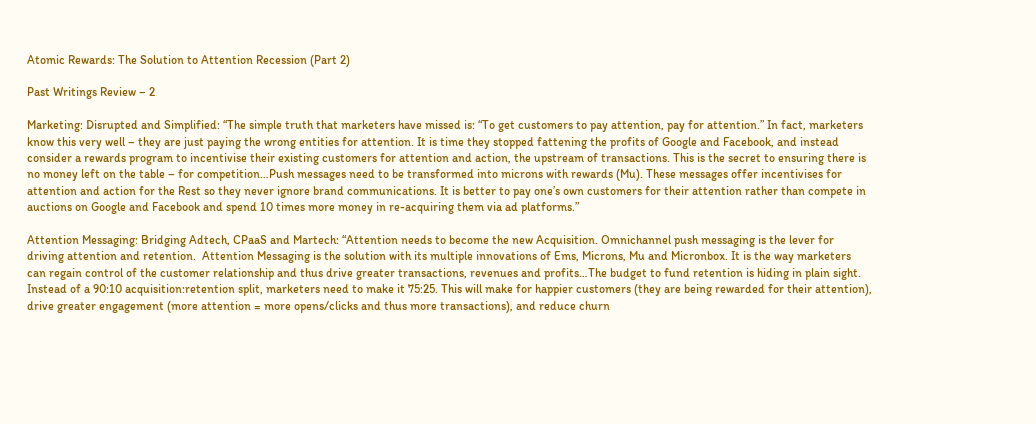Atomic Rewards: The Solution to Attention Recession (Part 2)

Past Writings Review – 2

Marketing: Disrupted and Simplified: “The simple truth that marketers have missed is: “To get customers to pay attention, pay for attention.” In fact, marketers know this very well – they are just paying the wrong entities for attention. It is time they stopped fattening the profits of Google and Facebook, and instead consider a rewards program to incentivise their existing customers for attention and action, the upstream of transactions. This is the secret to ensuring there is no money left on the table – for competition…Push messages need to be transformed into microns with rewards (Mu). These messages offer incentivises for attention and action for the Rest so they never ignore brand communications. It is better to pay one’s own customers for their attention rather than compete in auctions on Google and Facebook and spend 10 times more money in re-acquiring them via ad platforms.”

Attention Messaging: Bridging Adtech, CPaaS and Martech: “Attention needs to become the new Acquisition. Omnichannel push messaging is the lever for driving attention and retention.  Attention Messaging is the solution with its multiple innovations of Ems, Microns, Mu and Micronbox. It is the way marketers can regain control of the customer relationship and thus drive greater transactions, revenues and profits…The budget to fund retention is hiding in plain sight. Instead of a 90:10 acquisition:retention split, marketers need to make it 75:25. This will make for happier customers (they are being rewarded for their attention), drive greater engagement (more attention = more opens/clicks and thus more transactions), and reduce churn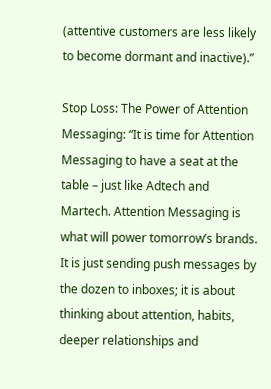(attentive customers are less likely to become dormant and inactive).”

Stop Loss: The Power of Attention Messaging: “It is time for Attention Messaging to have a seat at the table – just like Adtech and Martech. Attention Messaging is what will power tomorrow’s brands. It is just sending push messages by the dozen to inboxes; it is about thinking about attention, habits, deeper relationships and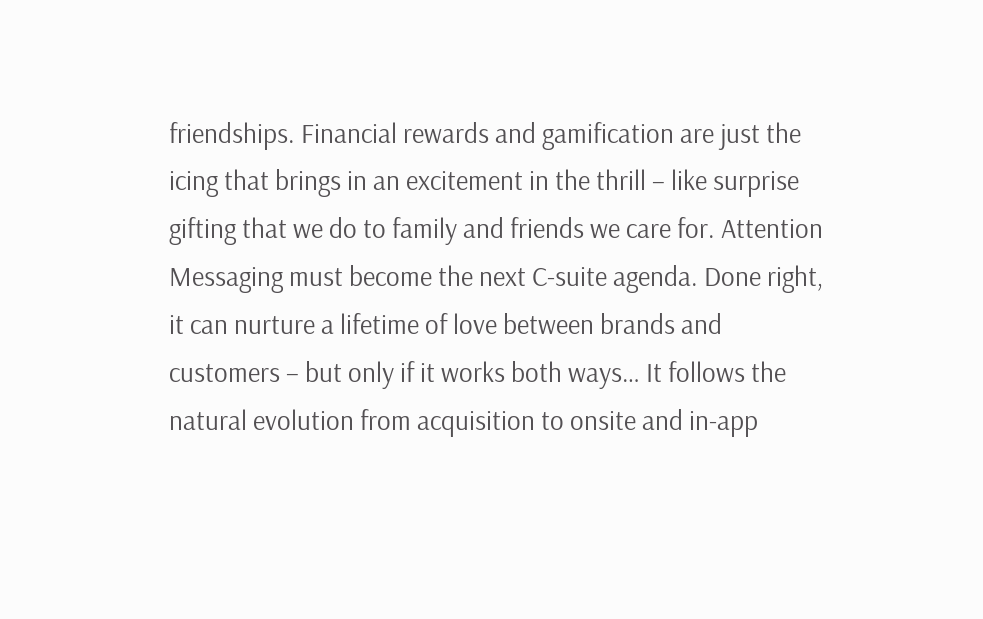friendships. Financial rewards and gamification are just the icing that brings in an excitement in the thrill – like surprise gifting that we do to family and friends we care for. Attention Messaging must become the next C-suite agenda. Done right, it can nurture a lifetime of love between brands and customers – but only if it works both ways… It follows the natural evolution from acquisition to onsite and in-app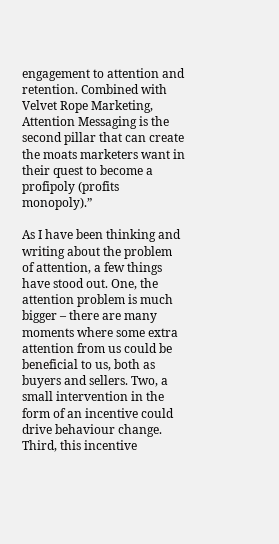engagement to attention and retention. Combined with Velvet Rope Marketing, Attention Messaging is the second pillar that can create the moats marketers want in their quest to become a profipoly (profits monopoly).”

As I have been thinking and writing about the problem of attention, a few things have stood out. One, the attention problem is much bigger – there are many moments where some extra attention from us could be beneficial to us, both as buyers and sellers. Two, a small intervention in the form of an incentive could drive behaviour change. Third, this incentive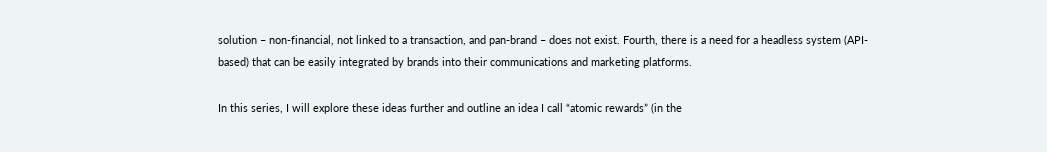solution – non-financial, not linked to a transaction, and pan-brand – does not exist. Fourth, there is a need for a headless system (API-based) that can be easily integrated by brands into their communications and marketing platforms.

In this series, I will explore these ideas further and outline an idea I call “atomic rewards” (in the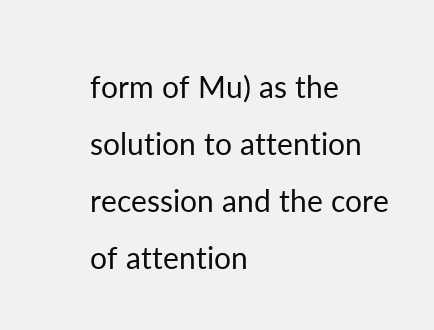form of Mu) as the solution to attention recession and the core of attention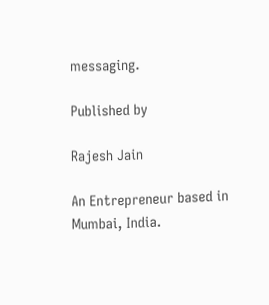messaging.

Published by

Rajesh Jain

An Entrepreneur based in Mumbai, India.